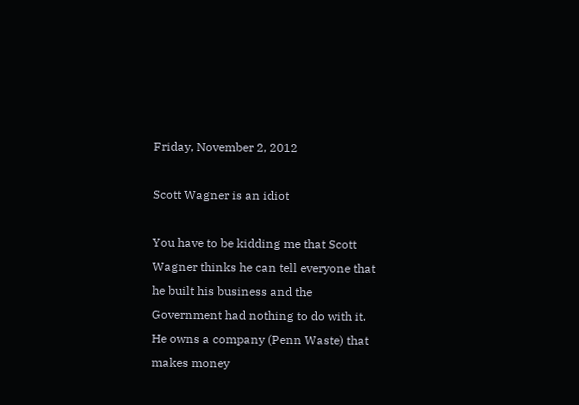Friday, November 2, 2012

Scott Wagner is an idiot

You have to be kidding me that Scott Wagner thinks he can tell everyone that he built his business and the Government had nothing to do with it.
He owns a company (Penn Waste) that makes money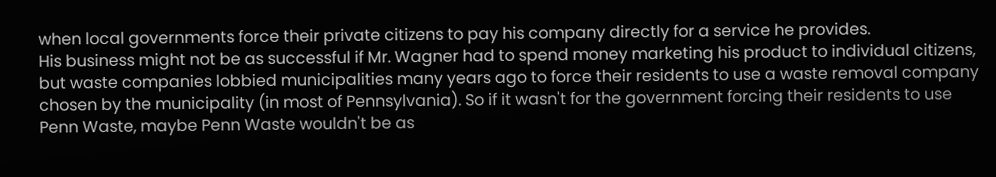when local governments force their private citizens to pay his company directly for a service he provides.
His business might not be as successful if Mr. Wagner had to spend money marketing his product to individual citizens, but waste companies lobbied municipalities many years ago to force their residents to use a waste removal company chosen by the municipality (in most of Pennsylvania). So if it wasn't for the government forcing their residents to use Penn Waste, maybe Penn Waste wouldn't be as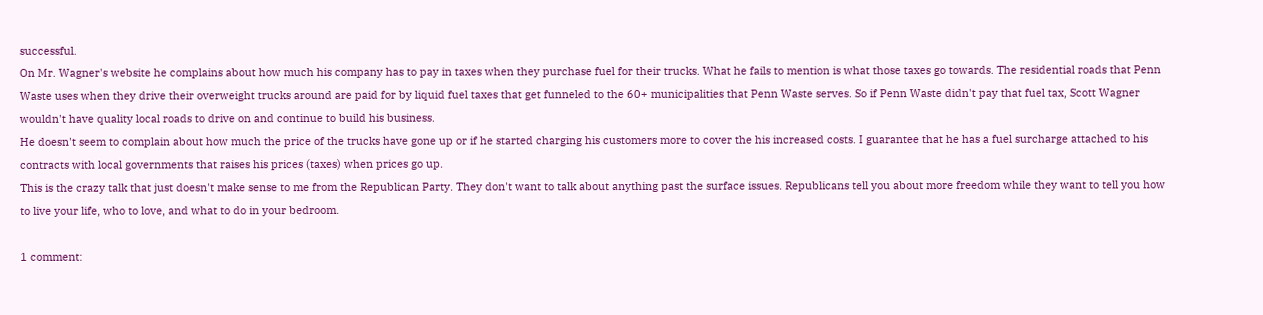successful.
On Mr. Wagner's website he complains about how much his company has to pay in taxes when they purchase fuel for their trucks. What he fails to mention is what those taxes go towards. The residential roads that Penn Waste uses when they drive their overweight trucks around are paid for by liquid fuel taxes that get funneled to the 60+ municipalities that Penn Waste serves. So if Penn Waste didn't pay that fuel tax, Scott Wagner wouldn't have quality local roads to drive on and continue to build his business.
He doesn't seem to complain about how much the price of the trucks have gone up or if he started charging his customers more to cover the his increased costs. I guarantee that he has a fuel surcharge attached to his contracts with local governments that raises his prices (taxes) when prices go up.
This is the crazy talk that just doesn't make sense to me from the Republican Party. They don't want to talk about anything past the surface issues. Republicans tell you about more freedom while they want to tell you how to live your life, who to love, and what to do in your bedroom.

1 comment: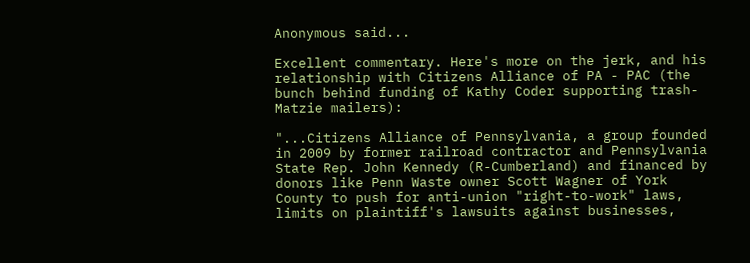Anonymous said...

Excellent commentary. Here's more on the jerk, and his relationship with Citizens Alliance of PA - PAC (the bunch behind funding of Kathy Coder supporting trash-Matzie mailers):

"...Citizens Alliance of Pennsylvania, a group founded in 2009 by former railroad contractor and Pennsylvania State Rep. John Kennedy (R-Cumberland) and financed by donors like Penn Waste owner Scott Wagner of York County to push for anti-union "right-to-work" laws, limits on plaintiff's lawsuits against businesses,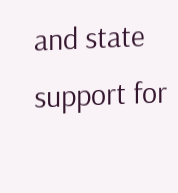and state support for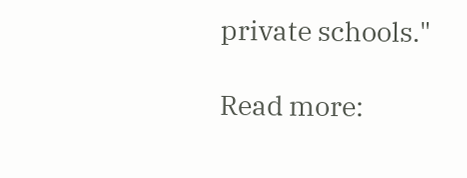private schools."

Read more: